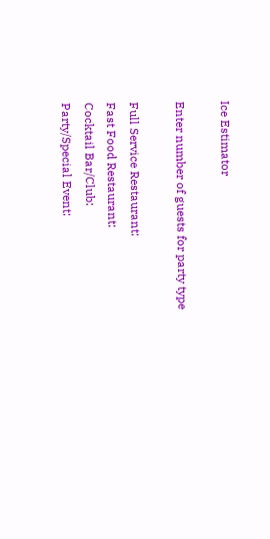Ice Estimator

Enter number of guests for party type

Full Service Restaurant:
Fast Food Restaurant:
Cocktail Bar/Club:
Party/Special Event: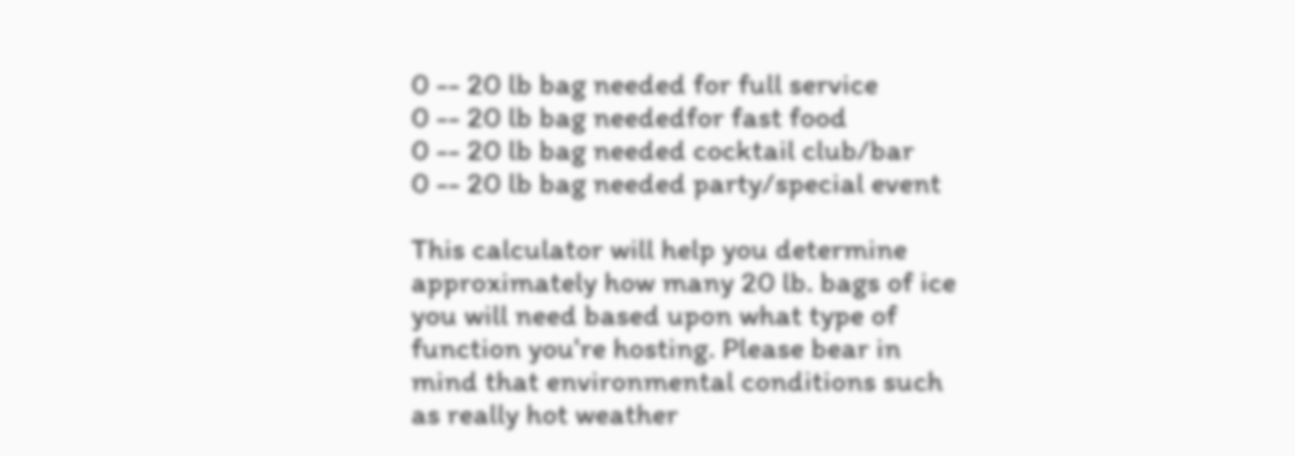0 -- 20 lb bag needed for full service
0 -- 20 lb bag neededfor fast food
0 -- 20 lb bag needed cocktail club/bar
0 -- 20 lb bag needed party/special event

This calculator will help you determine approximately how many 20 lb. bags of ice you will need based upon what type of function you're hosting. Please bear in mind that environmental conditions such as really hot weather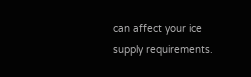can affect your ice supply requirements.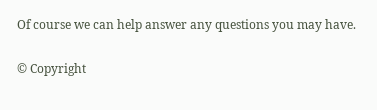Of course we can help answer any questions you may have.

© Copyright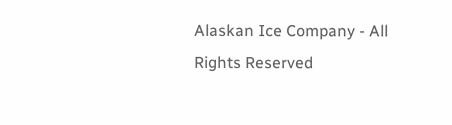Alaskan Ice Company - All Rights Reserved